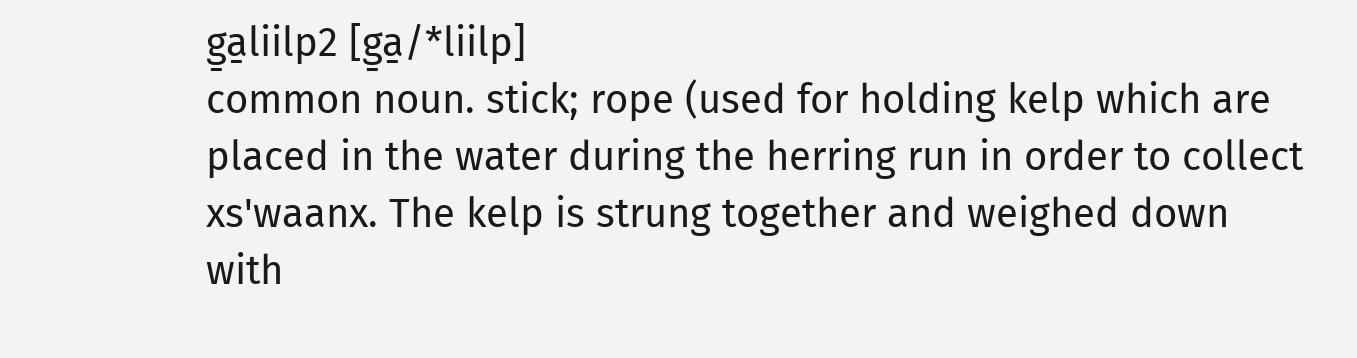g̱a̱liilp2 [g̱a̱/*liilp]
common noun. stick; rope (used for holding kelp which are placed in the water during the herring run in order to collect xs'waanx. The kelp is strung together and weighed down with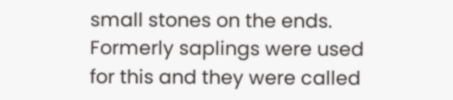small stones on the ends. Formerly saplings were used for this and they were called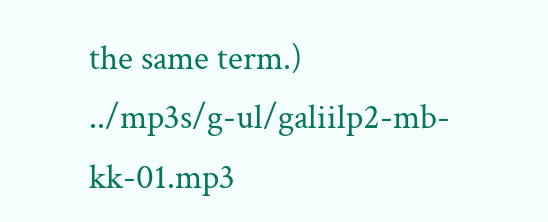the same term.)
../mp3s/g-ul/galiilp2-mb-kk-01.mp3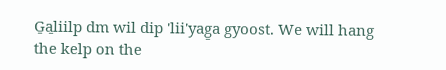G̱a̱liilp dm wil dip 'lii'yag̱a gyoost. We will hang the kelp on the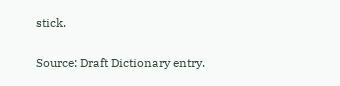stick.

Source: Draft Dictionary entry.